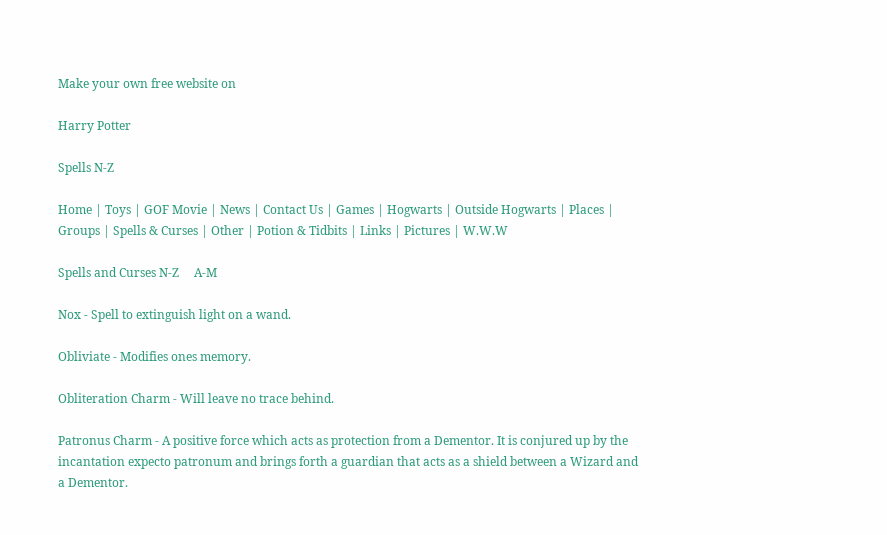Make your own free website on

Harry Potter

Spells N-Z

Home | Toys | GOF Movie | News | Contact Us | Games | Hogwarts | Outside Hogwarts | Places | Groups | Spells & Curses | Other | Potion & Tidbits | Links | Pictures | W.W.W

Spells and Curses N-Z     A-M

Nox - Spell to extinguish light on a wand.

Obliviate - Modifies ones memory.

Obliteration Charm - Will leave no trace behind.

Patronus Charm - A positive force which acts as protection from a Dementor. It is conjured up by the incantation expecto patronum and brings forth a guardian that acts as a shield between a Wizard and a Dementor.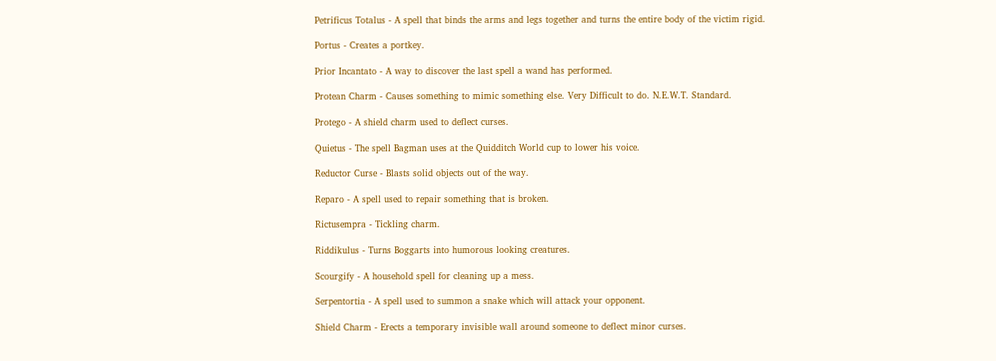Petrificus Totalus - A spell that binds the arms and legs together and turns the entire body of the victim rigid.

Portus - Creates a portkey.

Prior Incantato - A way to discover the last spell a wand has performed.

Protean Charm - Causes something to mimic something else. Very Difficult to do. N.E.W.T. Standard.

Protego - A shield charm used to deflect curses.

Quietus - The spell Bagman uses at the Quidditch World cup to lower his voice.

Reductor Curse - Blasts solid objects out of the way.

Reparo - A spell used to repair something that is broken.

Rictusempra - Tickling charm.

Riddikulus - Turns Boggarts into humorous looking creatures.

Scourgify - A household spell for cleaning up a mess.

Serpentortia - A spell used to summon a snake which will attack your opponent.

Shield Charm - Erects a temporary invisible wall around someone to deflect minor curses.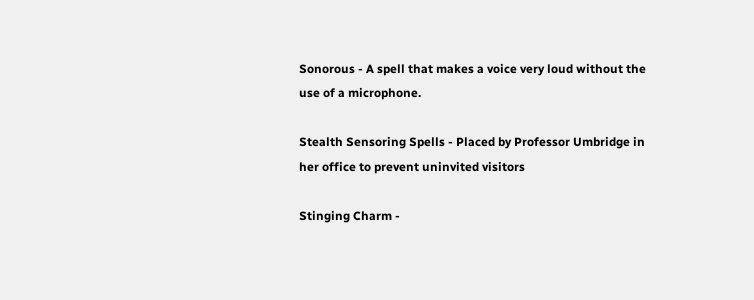Sonorous - A spell that makes a voice very loud without the use of a microphone.

Stealth Sensoring Spells - Placed by Professor Umbridge in her office to prevent uninvited visitors

Stinging Charm -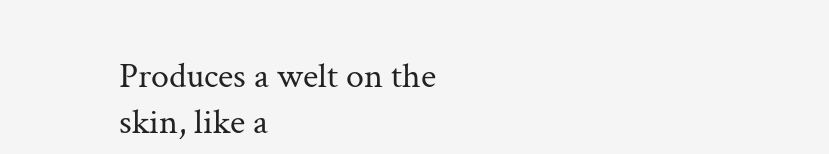Produces a welt on the skin, like a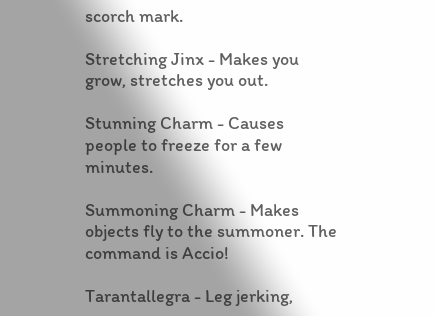scorch mark.

Stretching Jinx - Makes you grow, stretches you out.

Stunning Charm - Causes people to freeze for a few minutes.

Summoning Charm - Makes objects fly to the summoner. The command is Accio!

Tarantallegra - Leg jerking,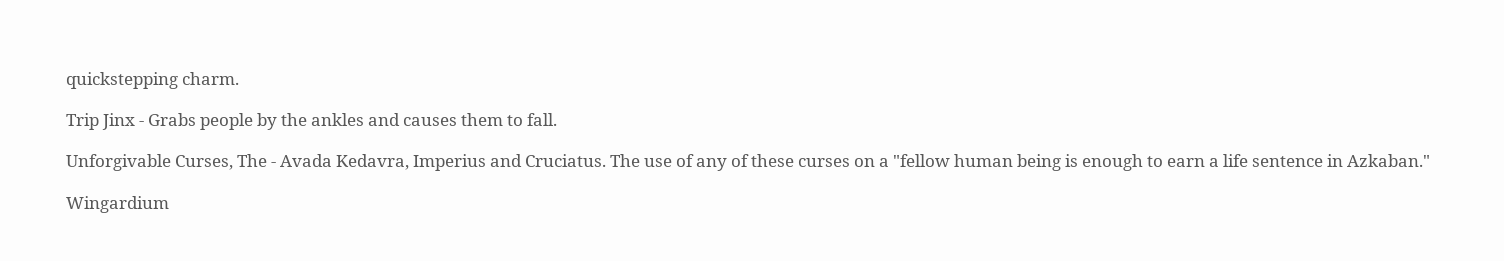quickstepping charm.

Trip Jinx - Grabs people by the ankles and causes them to fall.

Unforgivable Curses, The - Avada Kedavra, Imperius and Cruciatus. The use of any of these curses on a "fellow human being is enough to earn a life sentence in Azkaban."

Wingardium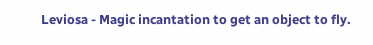Leviosa - Magic incantation to get an object to fly.